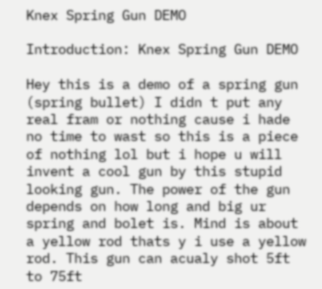Knex Spring Gun DEMO

Introduction: Knex Spring Gun DEMO

Hey this is a demo of a spring gun (spring bullet) I didn t put any real fram or nothing cause i hade no time to wast so this is a piece of nothing lol but i hope u will invent a cool gun by this stupid looking gun. The power of the gun depends on how long and big ur spring and bolet is. Mind is about a yellow rod thats y i use a yellow rod. This gun can acualy shot 5ft to 75ft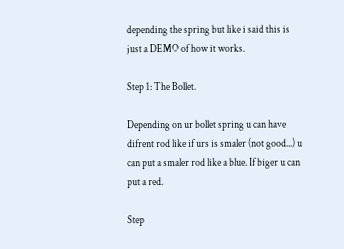depending the spring but like i said this is just a DEMO of how it works.

Step 1: The Bollet.

Depending on ur bollet spring u can have difrent rod like if urs is smaler (not good...) u can put a smaler rod like a blue. If biger u can put a red.

Step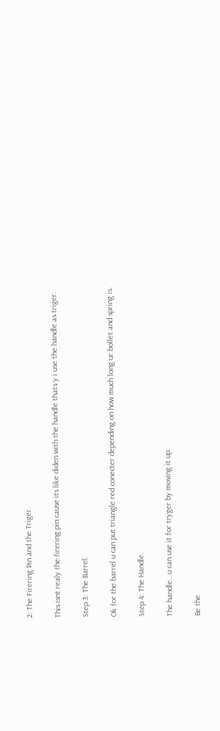2: The Firering Pin and the Triger.

This isnt realy the firering pin cause its like diden with the handle thats y i use the handle as triger.

Step 3: The Barrel.

Ok for the barrel u can put triangle red conecter depending on how much long ur bollet and spring is.

Step 4: The Handle.

The handle...u can use it for tryger by moving it up.

Be the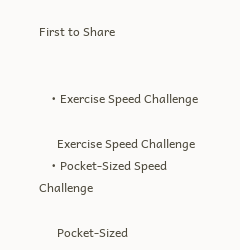First to Share


    • Exercise Speed Challenge

      Exercise Speed Challenge
    • Pocket-Sized Speed Challenge

      Pocket-Sized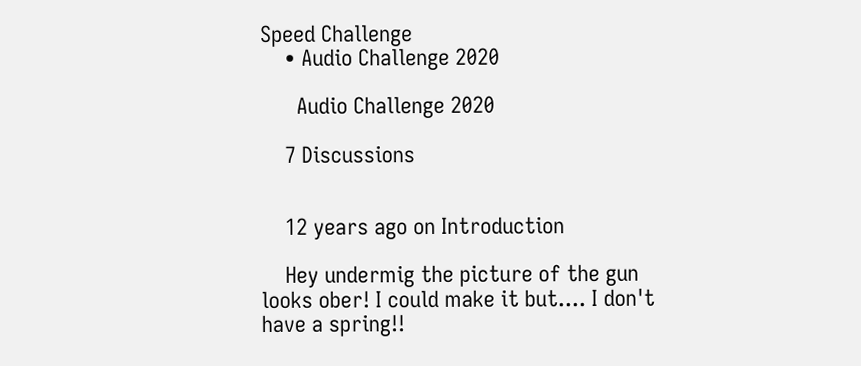Speed Challenge
    • Audio Challenge 2020

      Audio Challenge 2020

    7 Discussions


    12 years ago on Introduction

    Hey undermig the picture of the gun looks ober! I could make it but.... I don't have a spring!!